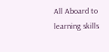All Aboard to learning skills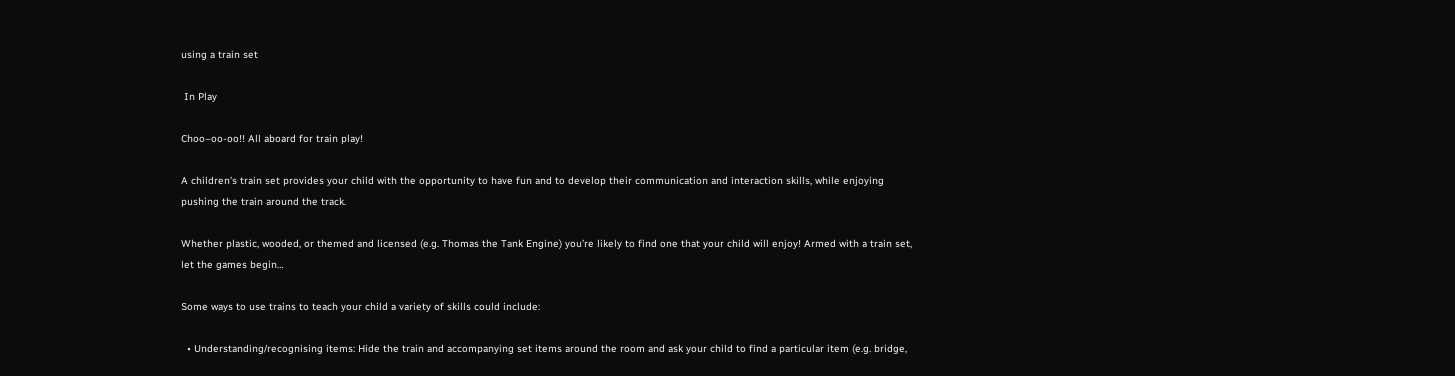using a train set

 In Play

Choo–oo-oo!! All aboard for train play!

A children’s train set provides your child with the opportunity to have fun and to develop their communication and interaction skills, while enjoying pushing the train around the track.

Whether plastic, wooded, or themed and licensed (e.g. Thomas the Tank Engine) you’re likely to find one that your child will enjoy! Armed with a train set, let the games begin…

Some ways to use trains to teach your child a variety of skills could include:

  • Understanding/recognising items: Hide the train and accompanying set items around the room and ask your child to find a particular item (e.g. bridge,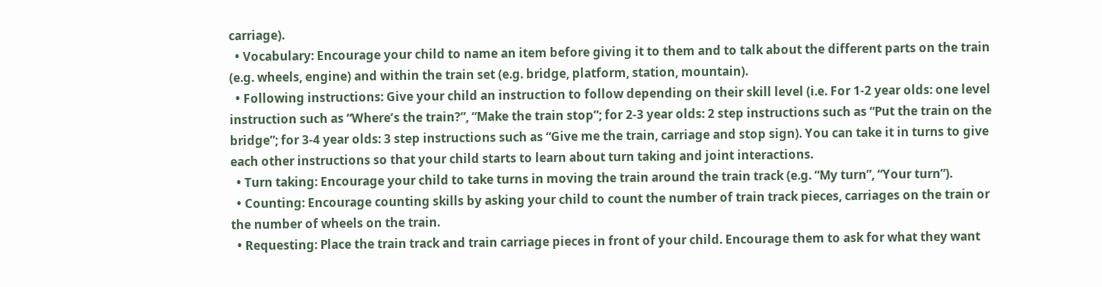carriage).
  • Vocabulary: Encourage your child to name an item before giving it to them and to talk about the different parts on the train (e.g. wheels, engine) and within the train set (e.g. bridge, platform, station, mountain).
  • Following instructions: Give your child an instruction to follow depending on their skill level (i.e. For 1-2 year olds: one level instruction such as “Where’s the train?”, “Make the train stop”; for 2-3 year olds: 2 step instructions such as “Put the train on the bridge”; for 3-4 year olds: 3 step instructions such as “Give me the train, carriage and stop sign). You can take it in turns to give each other instructions so that your child starts to learn about turn taking and joint interactions.
  • Turn taking: Encourage your child to take turns in moving the train around the train track (e.g. “My turn”, “Your turn”).
  • Counting: Encourage counting skills by asking your child to count the number of train track pieces, carriages on the train or the number of wheels on the train.
  • Requesting: Place the train track and train carriage pieces in front of your child. Encourage them to ask for what they want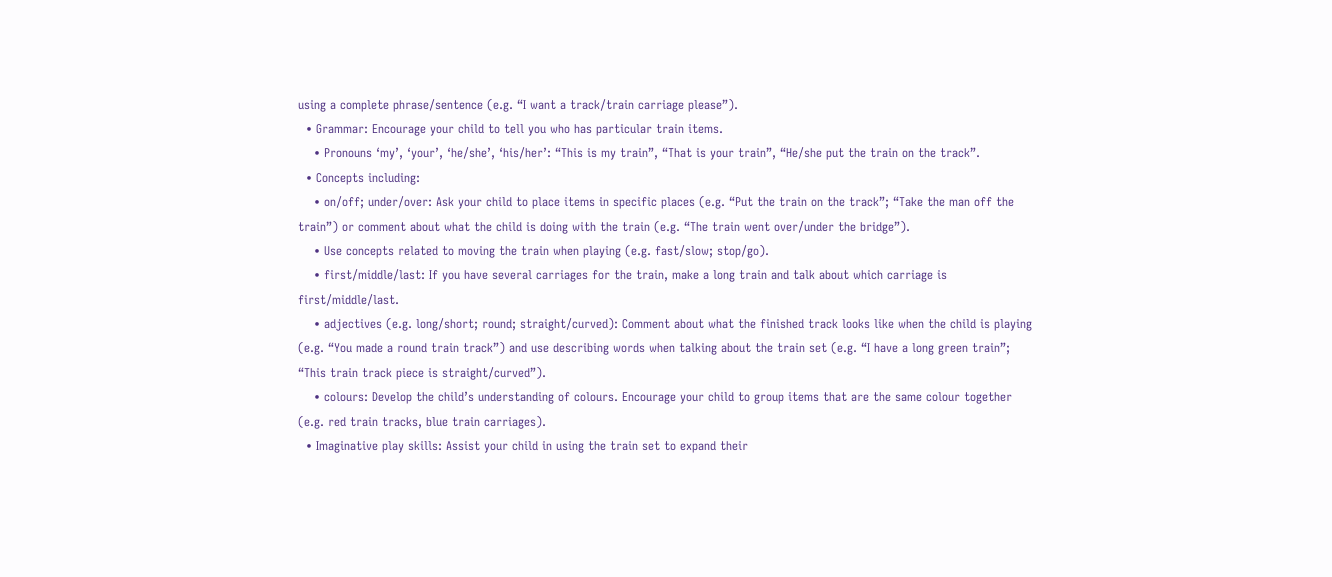using a complete phrase/sentence (e.g. “I want a track/train carriage please”).
  • Grammar: Encourage your child to tell you who has particular train items.
    • Pronouns ‘my’, ‘your’, ‘he/she’, ‘his/her’: “This is my train”, “That is your train”, “He/she put the train on the track”.
  • Concepts including:
    • on/off; under/over: Ask your child to place items in specific places (e.g. “Put the train on the track”; “Take the man off the train”) or comment about what the child is doing with the train (e.g. “The train went over/under the bridge”).
    • Use concepts related to moving the train when playing (e.g. fast/slow; stop/go).
    • first/middle/last: If you have several carriages for the train, make a long train and talk about which carriage is first/middle/last.
    • adjectives (e.g. long/short; round; straight/curved): Comment about what the finished track looks like when the child is playing (e.g. “You made a round train track”) and use describing words when talking about the train set (e.g. “I have a long green train”; “This train track piece is straight/curved”).
    • colours: Develop the child’s understanding of colours. Encourage your child to group items that are the same colour together (e.g. red train tracks, blue train carriages).
  • Imaginative play skills: Assist your child in using the train set to expand their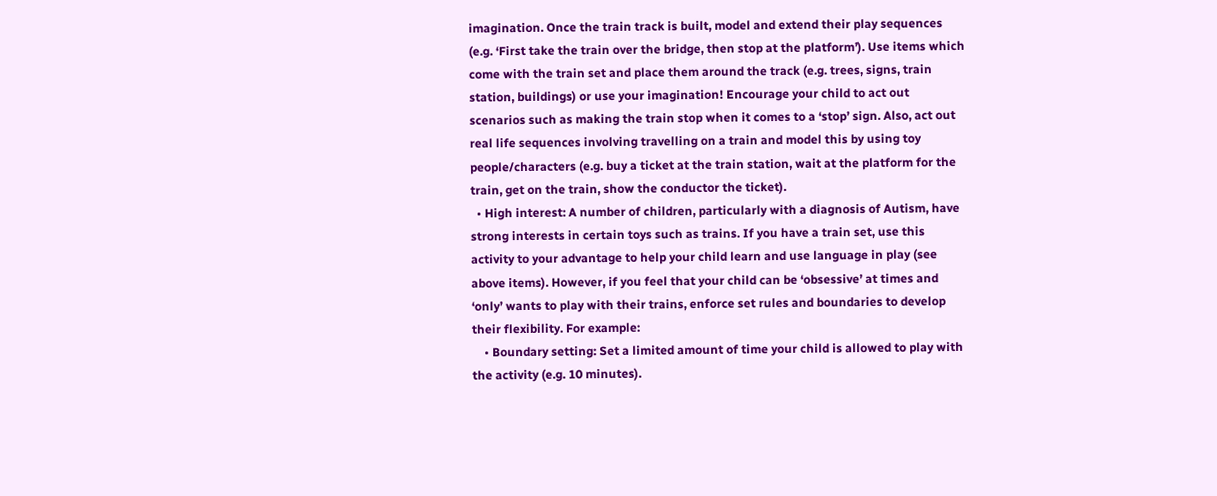imagination. Once the train track is built, model and extend their play sequences (e.g. ‘First take the train over the bridge, then stop at the platform’). Use items which come with the train set and place them around the track (e.g. trees, signs, train station, buildings) or use your imagination! Encourage your child to act out scenarios such as making the train stop when it comes to a ‘stop’ sign. Also, act out real life sequences involving travelling on a train and model this by using toy people/characters (e.g. buy a ticket at the train station, wait at the platform for the train, get on the train, show the conductor the ticket).
  • High interest: A number of children, particularly with a diagnosis of Autism, have strong interests in certain toys such as trains. If you have a train set, use this activity to your advantage to help your child learn and use language in play (see above items). However, if you feel that your child can be ‘obsessive’ at times and ‘only’ wants to play with their trains, enforce set rules and boundaries to develop their flexibility. For example:
    • Boundary setting: Set a limited amount of time your child is allowed to play with the activity (e.g. 10 minutes).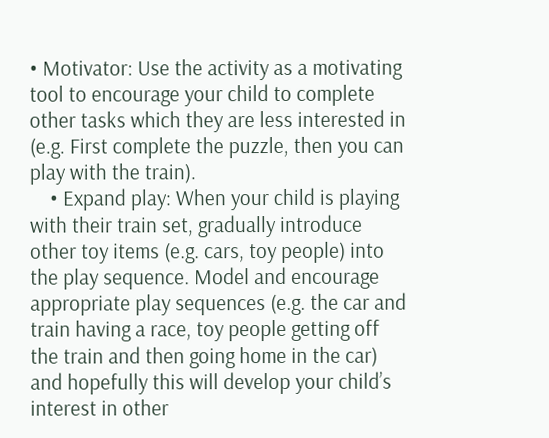• Motivator: Use the activity as a motivating tool to encourage your child to complete other tasks which they are less interested in (e.g. First complete the puzzle, then you can play with the train).
    • Expand play: When your child is playing with their train set, gradually introduce other toy items (e.g. cars, toy people) into the play sequence. Model and encourage appropriate play sequences (e.g. the car and train having a race, toy people getting off the train and then going home in the car) and hopefully this will develop your child’s interest in other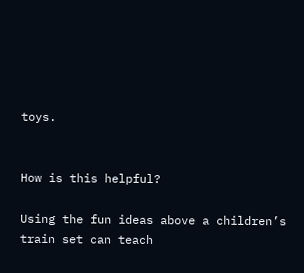toys.


How is this helpful?

Using the fun ideas above a children’s train set can teach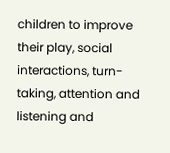children to improve their play, social interactions, turn-taking, attention and listening and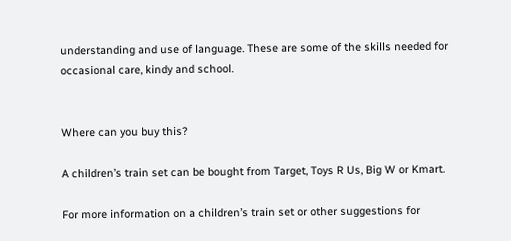understanding and use of language. These are some of the skills needed for occasional care, kindy and school.


Where can you buy this?

A children’s train set can be bought from Target, Toys R Us, Big W or Kmart.

For more information on a children’s train set or other suggestions for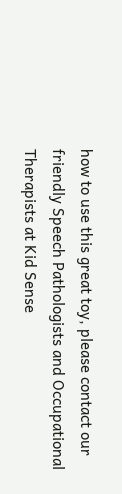how to use this great toy, please contact our friendly Speech Pathologists and Occupational Therapists at Kid Sense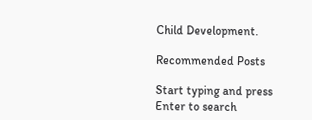Child Development.

Recommended Posts

Start typing and press Enter to search